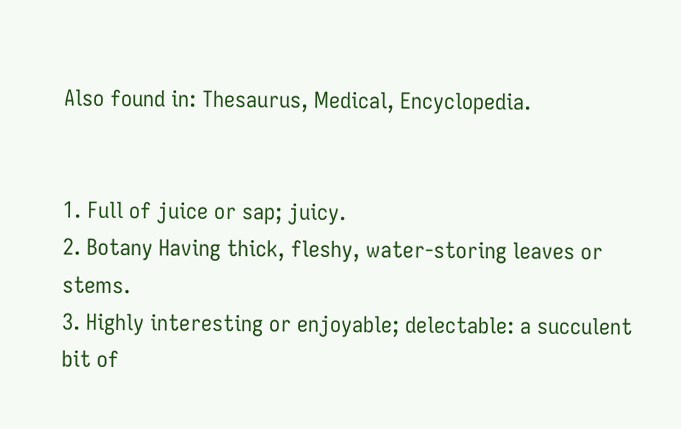Also found in: Thesaurus, Medical, Encyclopedia.


1. Full of juice or sap; juicy.
2. Botany Having thick, fleshy, water-storing leaves or stems.
3. Highly interesting or enjoyable; delectable: a succulent bit of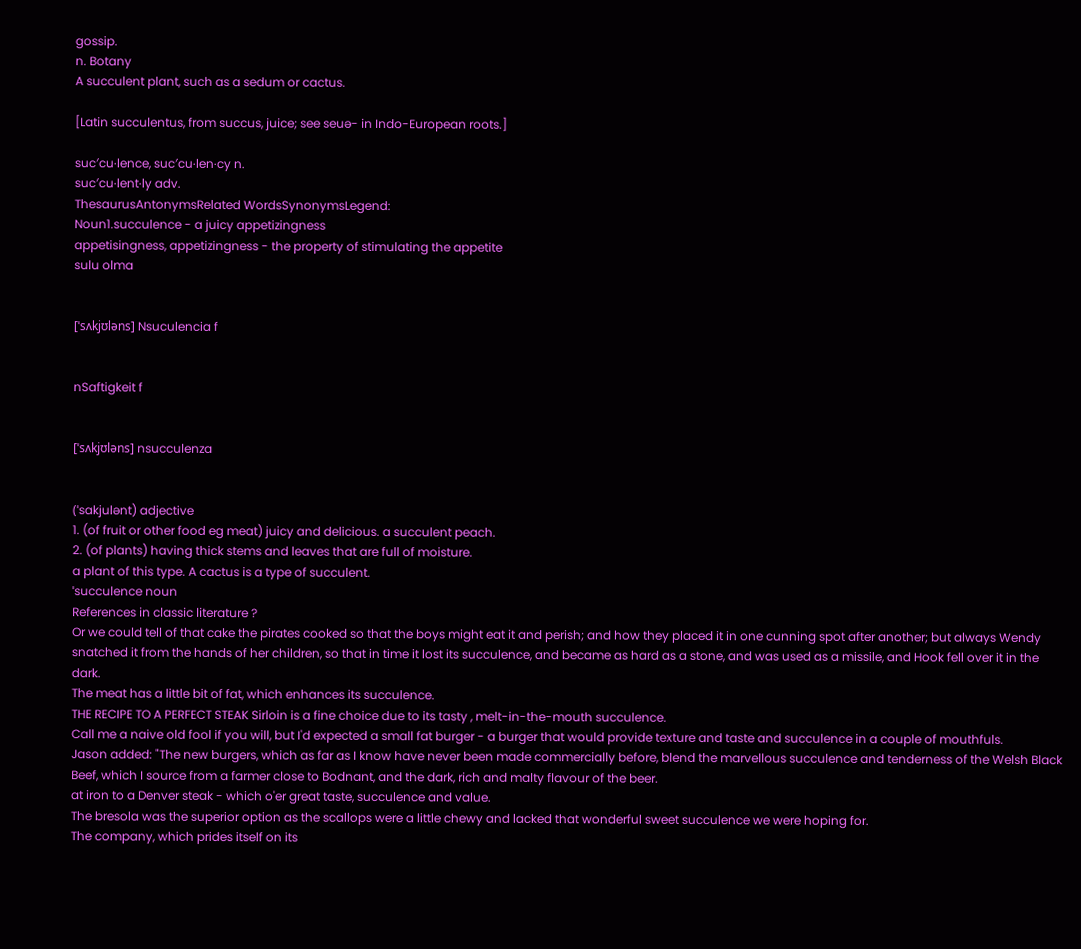gossip.
n. Botany
A succulent plant, such as a sedum or cactus.

[Latin succulentus, from succus, juice; see seuə- in Indo-European roots.]

suc′cu·lence, suc′cu·len·cy n.
suc′cu·lent·ly adv.
ThesaurusAntonymsRelated WordsSynonymsLegend:
Noun1.succulence - a juicy appetizingness
appetisingness, appetizingness - the property of stimulating the appetite
sulu olma


[ˈsʌkjʊləns] Nsuculencia f


nSaftigkeit f


[ˈsʌkjʊləns] nsucculenza


(ˈsakjulənt) adjective
1. (of fruit or other food eg meat) juicy and delicious. a succulent peach.
2. (of plants) having thick stems and leaves that are full of moisture.
a plant of this type. A cactus is a type of succulent.
ˈsucculence noun
References in classic literature ?
Or we could tell of that cake the pirates cooked so that the boys might eat it and perish; and how they placed it in one cunning spot after another; but always Wendy snatched it from the hands of her children, so that in time it lost its succulence, and became as hard as a stone, and was used as a missile, and Hook fell over it in the dark.
The meat has a little bit of fat, which enhances its succulence.
THE RECIPE TO A PERFECT STEAK Sirloin is a fine choice due to its tasty , melt-in-the-mouth succulence.
Call me a naive old fool if you will, but I'd expected a small fat burger - a burger that would provide texture and taste and succulence in a couple of mouthfuls.
Jason added: "The new burgers, which as far as I know have never been made commercially before, blend the marvellous succulence and tenderness of the Welsh Black Beef, which I source from a farmer close to Bodnant, and the dark, rich and malty flavour of the beer.
at iron to a Denver steak - which o'er great taste, succulence and value.
The bresola was the superior option as the scallops were a little chewy and lacked that wonderful sweet succulence we were hoping for.
The company, which prides itself on its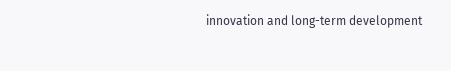innovation and long-term development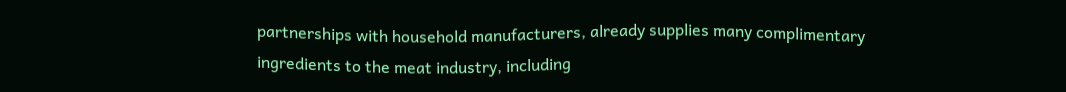partnerships with household manufacturers, already supplies many complimentary ingredients to the meat industry, including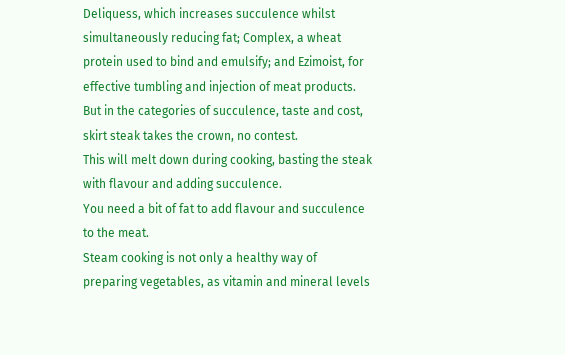Deliquess, which increases succulence whilst simultaneously reducing fat; Complex, a wheat protein used to bind and emulsify; and Ezimoist, for effective tumbling and injection of meat products.
But in the categories of succulence, taste and cost, skirt steak takes the crown, no contest.
This will melt down during cooking, basting the steak with flavour and adding succulence.
You need a bit of fat to add flavour and succulence to the meat.
Steam cooking is not only a healthy way of preparing vegetables, as vitamin and mineral levels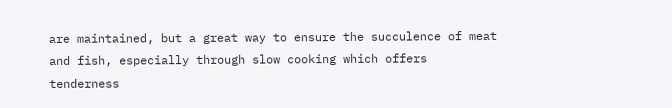are maintained, but a great way to ensure the succulence of meat and fish, especially through slow cooking which offers tenderness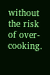without the risk of over-cooking.